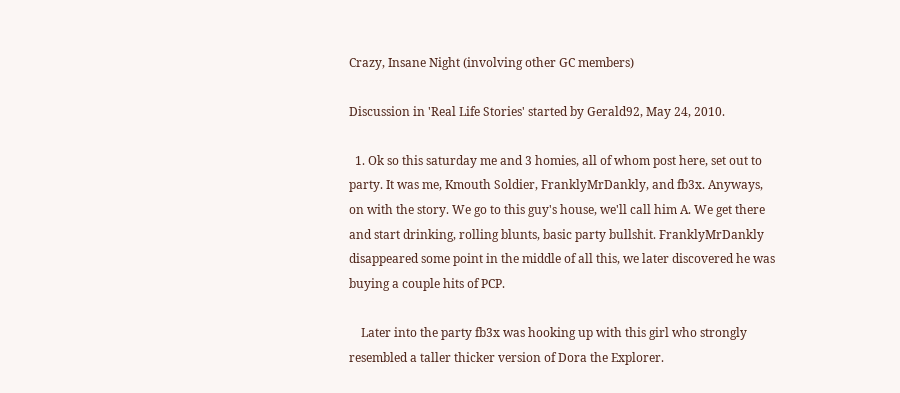Crazy, Insane Night (involving other GC members)

Discussion in 'Real Life Stories' started by Gerald92, May 24, 2010.

  1. Ok so this saturday me and 3 homies, all of whom post here, set out to party. It was me, Kmouth Soldier, FranklyMrDankly, and fb3x. Anyways, on with the story. We go to this guy's house, we'll call him A. We get there and start drinking, rolling blunts, basic party bullshit. FranklyMrDankly disappeared some point in the middle of all this, we later discovered he was buying a couple hits of PCP.

    Later into the party fb3x was hooking up with this girl who strongly resembled a taller thicker version of Dora the Explorer.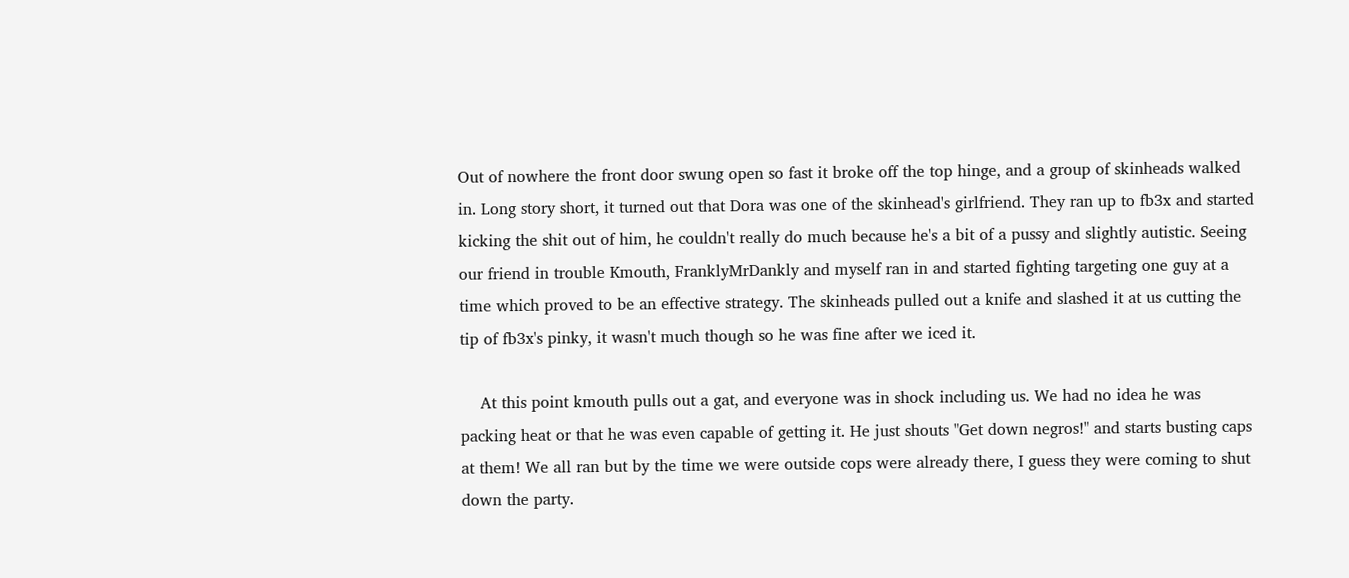Out of nowhere the front door swung open so fast it broke off the top hinge, and a group of skinheads walked in. Long story short, it turned out that Dora was one of the skinhead's girlfriend. They ran up to fb3x and started kicking the shit out of him, he couldn't really do much because he's a bit of a pussy and slightly autistic. Seeing our friend in trouble Kmouth, FranklyMrDankly and myself ran in and started fighting targeting one guy at a time which proved to be an effective strategy. The skinheads pulled out a knife and slashed it at us cutting the tip of fb3x's pinky, it wasn't much though so he was fine after we iced it.

    At this point kmouth pulls out a gat, and everyone was in shock including us. We had no idea he was packing heat or that he was even capable of getting it. He just shouts "Get down negros!" and starts busting caps at them! We all ran but by the time we were outside cops were already there, I guess they were coming to shut down the party.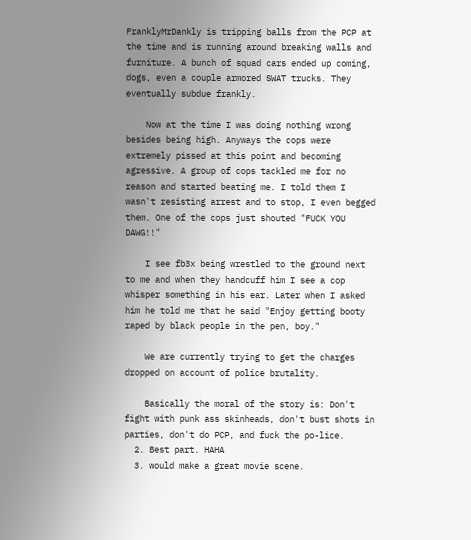FranklyMrDankly is tripping balls from the PCP at the time and is running around breaking walls and furniture. A bunch of squad cars ended up coming, dogs, even a couple armored SWAT trucks. They eventually subdue frankly.

    Now at the time I was doing nothing wrong besides being high. Anyways the cops were extremely pissed at this point and becoming agressive. A group of cops tackled me for no reason and started beating me. I told them I wasn't resisting arrest and to stop, I even begged them. One of the cops just shouted "FUCK YOU DAWG!!"

    I see fb3x being wrestled to the ground next to me and when they handcuff him I see a cop whisper something in his ear. Later when I asked him he told me that he said "Enjoy getting booty raped by black people in the pen, boy."

    We are currently trying to get the charges dropped on account of police brutality.

    Basically the moral of the story is: Don't fight with punk ass skinheads, don't bust shots in parties, don't do PCP, and fuck the po-lice.
  2. Best part. HAHA
  3. would make a great movie scene.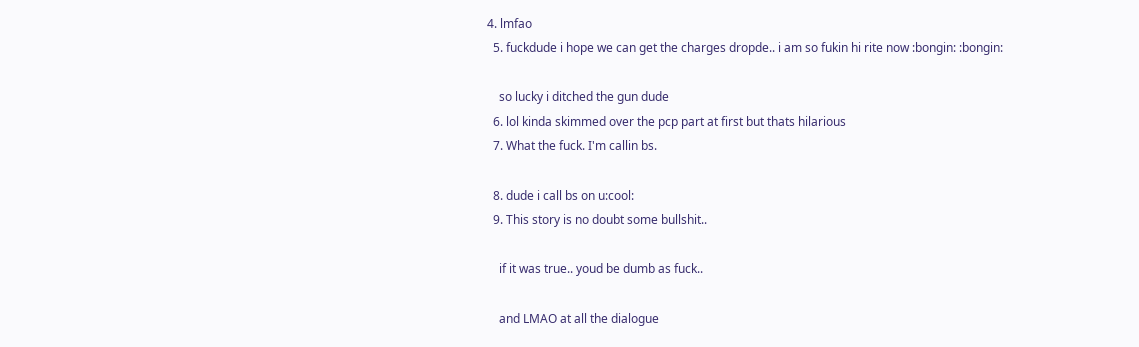4. lmfao
  5. fuckdude i hope we can get the charges dropde.. i am so fukin hi rite now :bongin: :bongin:

    so lucky i ditched the gun dude
  6. lol kinda skimmed over the pcp part at first but thats hilarious
  7. What the fuck. I'm callin bs.

  8. dude i call bs on u:cool:
  9. This story is no doubt some bullshit..

    if it was true.. youd be dumb as fuck..

    and LMAO at all the dialogue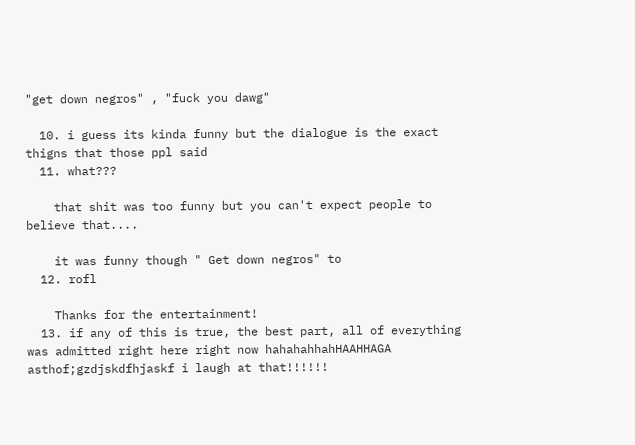"get down negros" , "fuck you dawg"

  10. i guess its kinda funny but the dialogue is the exact thigns that those ppl said
  11. what???

    that shit was too funny but you can't expect people to believe that....

    it was funny though " Get down negros" to
  12. rofl

    Thanks for the entertainment!
  13. if any of this is true, the best part, all of everything was admitted right here right now hahahahhahHAAHHAGA asthof;gzdjskdfhjaskf i laugh at that!!!!!!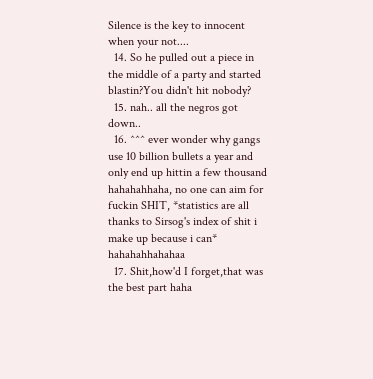Silence is the key to innocent when your not....
  14. So he pulled out a piece in the middle of a party and started blastin?You didn't hit nobody?
  15. nah.. all the negros got down..
  16. ^^^ ever wonder why gangs use 10 billion bullets a year and only end up hittin a few thousand hahahahhaha, no one can aim for fuckin SHIT, *statistics are all thanks to Sirsog's index of shit i make up because i can* hahahahhahahaa
  17. Shit,how'd I forget,that was the best part haha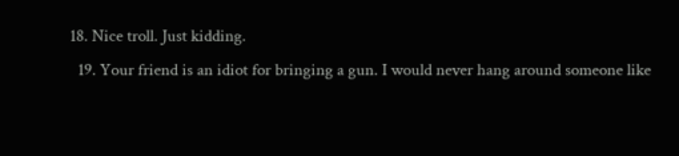18. Nice troll. Just kidding.
  19. Your friend is an idiot for bringing a gun. I would never hang around someone like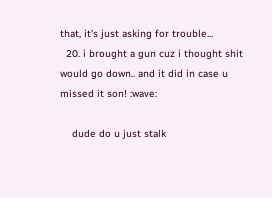that, it's just asking for trouble...
  20. i brought a gun cuz i thought shit would go down.. and it did in case u missed it son! :wave:

    dude do u just stalk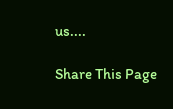us....

Share This Page